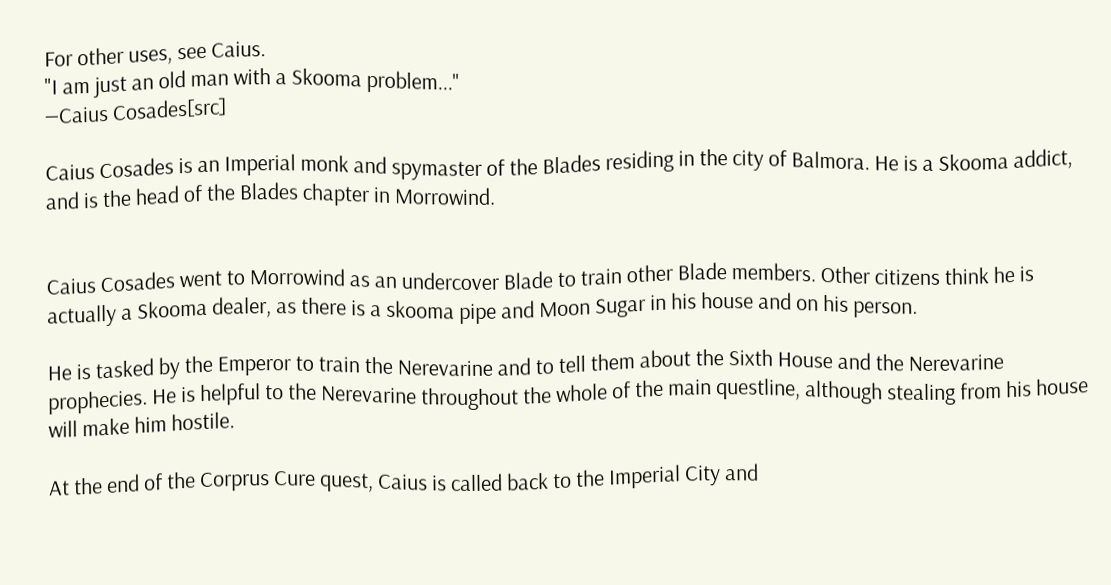For other uses, see Caius.
"I am just an old man with a Skooma problem..."
―Caius Cosades[src]

Caius Cosades is an Imperial monk and spymaster of the Blades residing in the city of Balmora. He is a Skooma addict, and is the head of the Blades chapter in Morrowind.


Caius Cosades went to Morrowind as an undercover Blade to train other Blade members. Other citizens think he is actually a Skooma dealer, as there is a skooma pipe and Moon Sugar in his house and on his person.

He is tasked by the Emperor to train the Nerevarine and to tell them about the Sixth House and the Nerevarine prophecies. He is helpful to the Nerevarine throughout the whole of the main questline, although stealing from his house will make him hostile.

At the end of the Corprus Cure quest, Caius is called back to the Imperial City and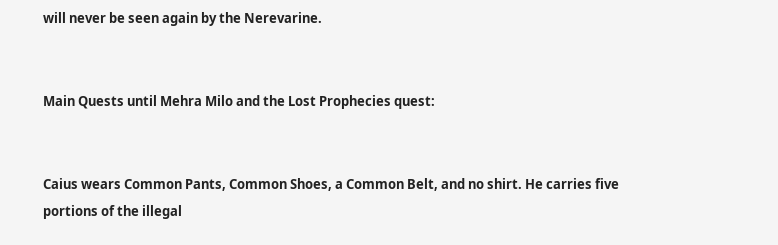will never be seen again by the Nerevarine.


Main Quests until Mehra Milo and the Lost Prophecies quest:


Caius wears Common Pants, Common Shoes, a Common Belt, and no shirt. He carries five portions of the illegal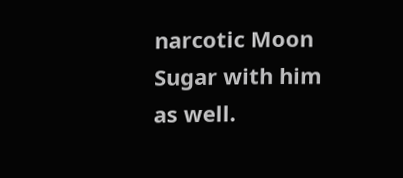narcotic Moon Sugar with him as well.